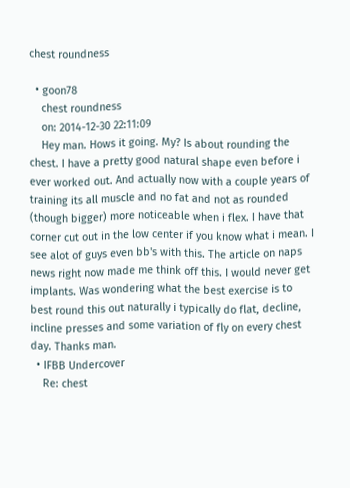chest roundness

  • goon78
    chest roundness
    on: 2014-12-30 22:11:09
    Hey man. Hows it going. My? Is about rounding the chest. I have a pretty good natural shape even before i ever worked out. And actually now with a couple years of training its all muscle and no fat and not as rounded (though bigger) more noticeable when i flex. I have that corner cut out in the low center if you know what i mean. I see alot of guys even bb's with this. The article on naps news right now made me think off this. I would never get implants. Was wondering what the best exercise is to best round this out naturally i typically do flat, decline, incline presses and some variation of fly on every chest day. Thanks man.
  • IFBB Undercover
    Re: chest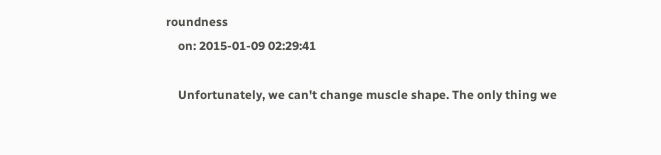roundness
    on: 2015-01-09 02:29:41

    Unfortunately, we can't change muscle shape. The only thing we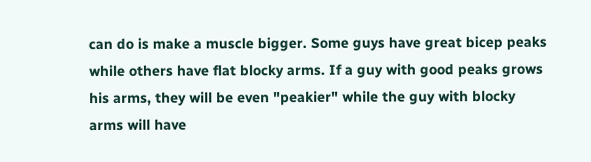can do is make a muscle bigger. Some guys have great bicep peaks while others have flat blocky arms. If a guy with good peaks grows his arms, they will be even "peakier" while the guy with blocky arms will have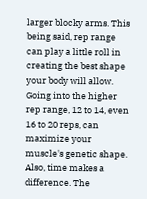larger blocky arms. This being said, rep range can play a little roll in creating the best shape your body will allow. Going into the higher rep range, 12 to 14, even 16 to 20 reps, can maximize your muscle's genetic shape. Also, time makes a difference. The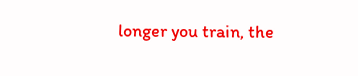longer you train, the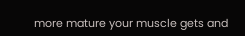more mature your muscle gets and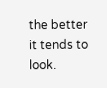the better it tends to look.